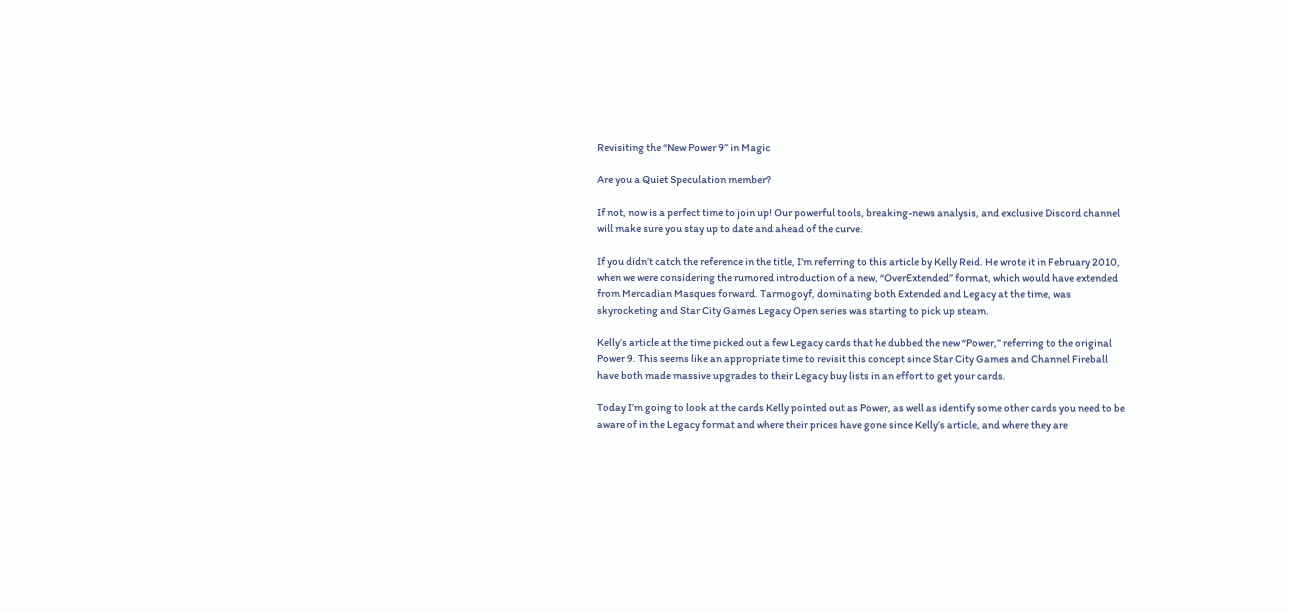Revisiting the “New Power 9” in Magic

Are you a Quiet Speculation member?

If not, now is a perfect time to join up! Our powerful tools, breaking-news analysis, and exclusive Discord channel will make sure you stay up to date and ahead of the curve.

If you didn’t catch the reference in the title, I’m referring to this article by Kelly Reid. He wrote it in February 2010, when we were considering the rumored introduction of a new, “OverExtended” format, which would have extended from Mercadian Masques forward. Tarmogoyf, dominating both Extended and Legacy at the time, was skyrocketing and Star City Games Legacy Open series was starting to pick up steam.

Kelly’s article at the time picked out a few Legacy cards that he dubbed the new “Power,” referring to the original Power 9. This seems like an appropriate time to revisit this concept since Star City Games and Channel Fireball have both made massive upgrades to their Legacy buy lists in an effort to get your cards.

Today I’m going to look at the cards Kelly pointed out as Power, as well as identify some other cards you need to be aware of in the Legacy format and where their prices have gone since Kelly’s article, and where they are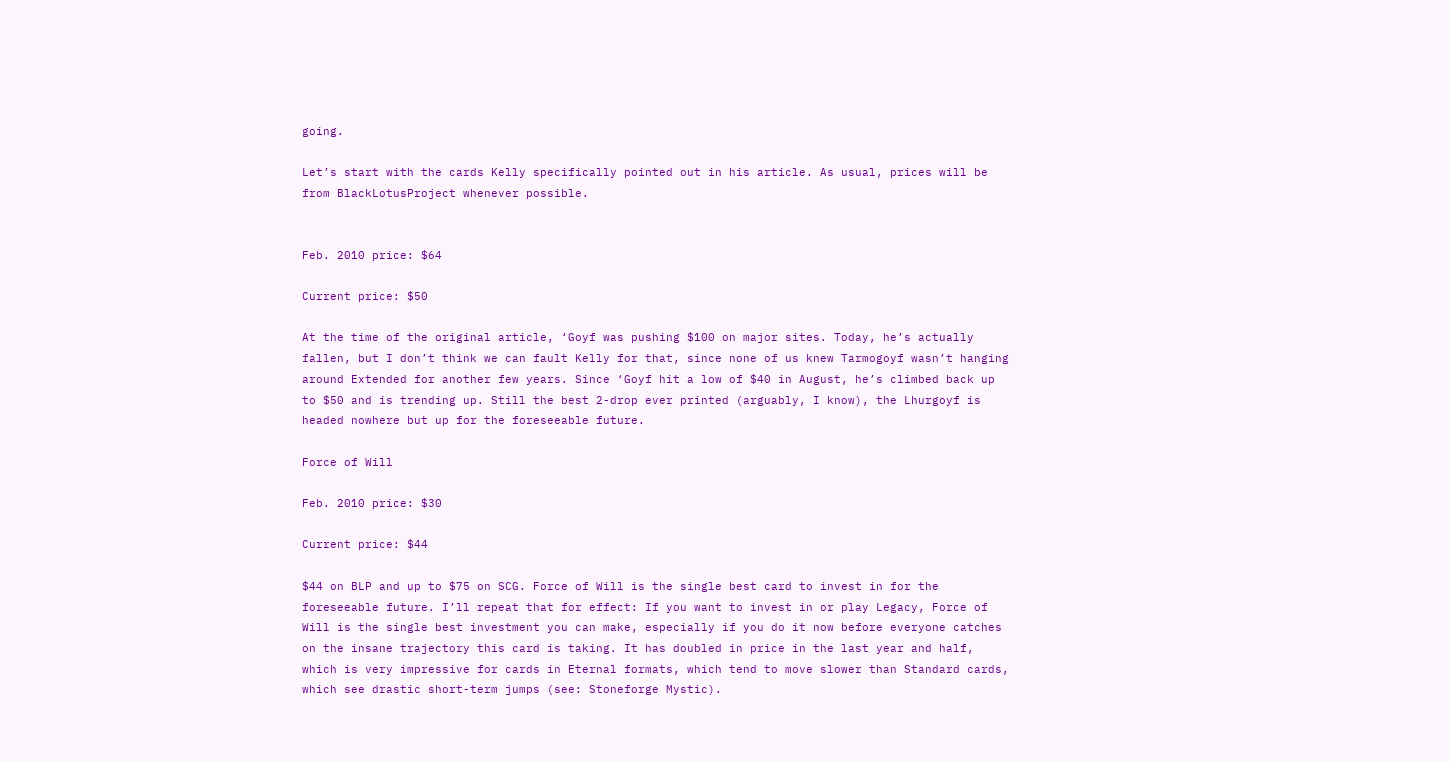going.

Let’s start with the cards Kelly specifically pointed out in his article. As usual, prices will be from BlackLotusProject whenever possible.


Feb. 2010 price: $64

Current price: $50

At the time of the original article, ‘Goyf was pushing $100 on major sites. Today, he’s actually fallen, but I don’t think we can fault Kelly for that, since none of us knew Tarmogoyf wasn’t hanging around Extended for another few years. Since ‘Goyf hit a low of $40 in August, he’s climbed back up to $50 and is trending up. Still the best 2-drop ever printed (arguably, I know), the Lhurgoyf is headed nowhere but up for the foreseeable future.

Force of Will

Feb. 2010 price: $30

Current price: $44

$44 on BLP and up to $75 on SCG. Force of Will is the single best card to invest in for the foreseeable future. I’ll repeat that for effect: If you want to invest in or play Legacy, Force of Will is the single best investment you can make, especially if you do it now before everyone catches on the insane trajectory this card is taking. It has doubled in price in the last year and half, which is very impressive for cards in Eternal formats, which tend to move slower than Standard cards, which see drastic short-term jumps (see: Stoneforge Mystic).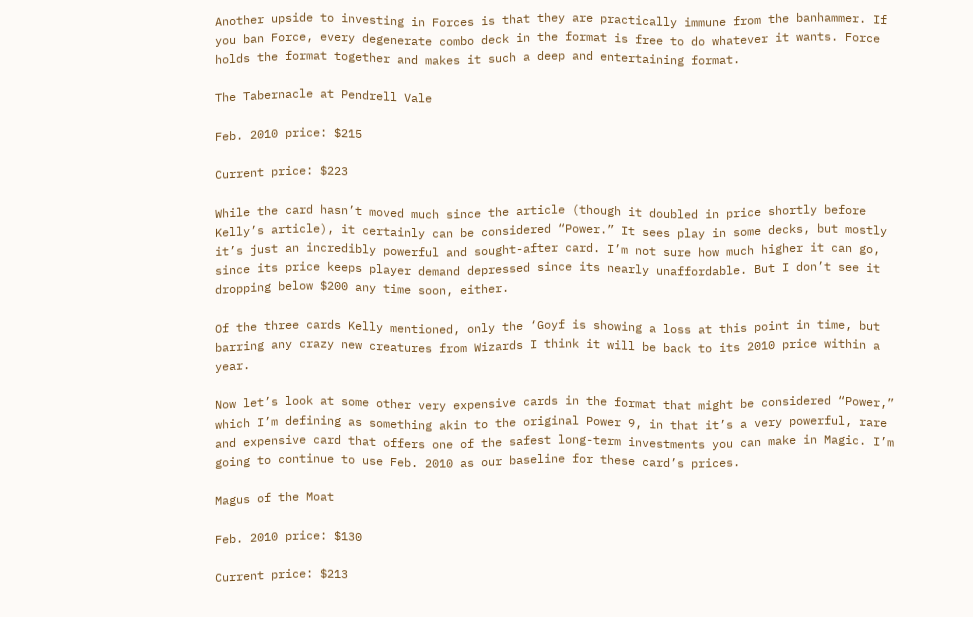Another upside to investing in Forces is that they are practically immune from the banhammer. If you ban Force, every degenerate combo deck in the format is free to do whatever it wants. Force holds the format together and makes it such a deep and entertaining format.

The Tabernacle at Pendrell Vale

Feb. 2010 price: $215

Current price: $223

While the card hasn’t moved much since the article (though it doubled in price shortly before Kelly’s article), it certainly can be considered “Power.” It sees play in some decks, but mostly it’s just an incredibly powerful and sought-after card. I’m not sure how much higher it can go, since its price keeps player demand depressed since its nearly unaffordable. But I don’t see it dropping below $200 any time soon, either.

Of the three cards Kelly mentioned, only the ‘Goyf is showing a loss at this point in time, but barring any crazy new creatures from Wizards I think it will be back to its 2010 price within a year.

Now let’s look at some other very expensive cards in the format that might be considered “Power,” which I’m defining as something akin to the original Power 9, in that it’s a very powerful, rare and expensive card that offers one of the safest long-term investments you can make in Magic. I’m going to continue to use Feb. 2010 as our baseline for these card’s prices.

Magus of the Moat

Feb. 2010 price: $130

Current price: $213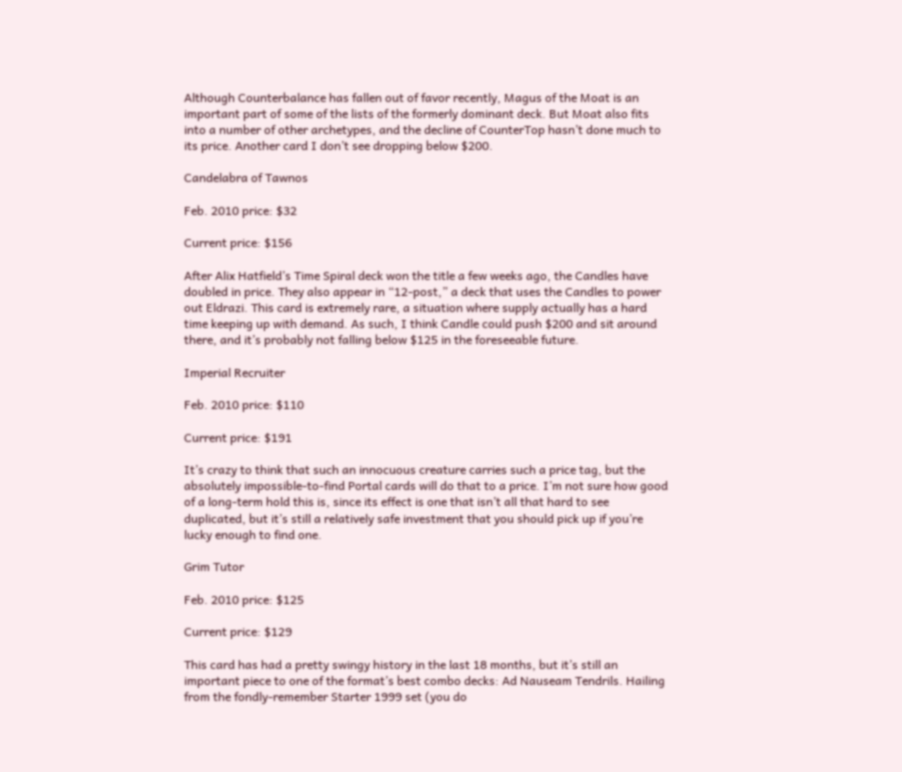Although Counterbalance has fallen out of favor recently, Magus of the Moat is an important part of some of the lists of the formerly dominant deck. But Moat also fits into a number of other archetypes, and the decline of CounterTop hasn’t done much to its price. Another card I don’t see dropping below $200.

Candelabra of Tawnos

Feb. 2010 price: $32

Current price: $156

After Alix Hatfield’s Time Spiral deck won the title a few weeks ago, the Candles have doubled in price. They also appear in “12-post,” a deck that uses the Candles to power out Eldrazi. This card is extremely rare, a situation where supply actually has a hard time keeping up with demand. As such, I think Candle could push $200 and sit around there, and it’s probably not falling below $125 in the foreseeable future.

Imperial Recruiter

Feb. 2010 price: $110

Current price: $191

It’s crazy to think that such an innocuous creature carries such a price tag, but the absolutely impossible-to-find Portal cards will do that to a price. I’m not sure how good of a long-term hold this is, since its effect is one that isn’t all that hard to see duplicated, but it’s still a relatively safe investment that you should pick up if you’re lucky enough to find one.

Grim Tutor

Feb. 2010 price: $125

Current price: $129

This card has had a pretty swingy history in the last 18 months, but it’s still an important piece to one of the format’s best combo decks: Ad Nauseam Tendrils. Hailing from the fondly-remember Starter 1999 set (you do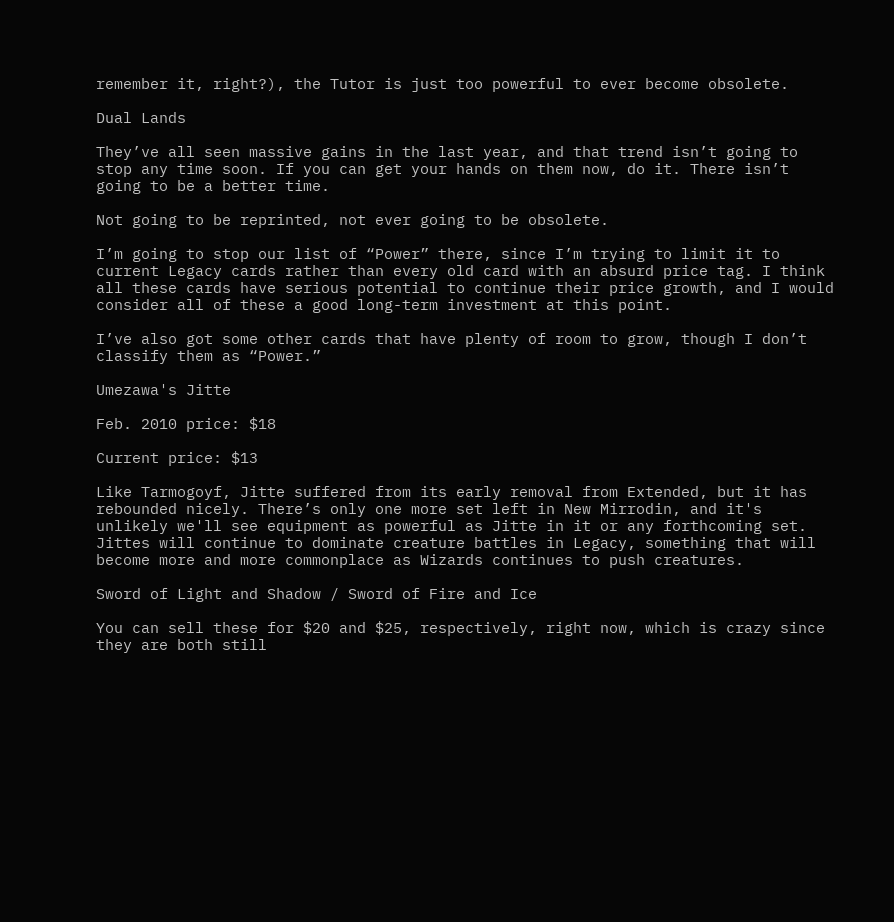remember it, right?), the Tutor is just too powerful to ever become obsolete.

Dual Lands

They’ve all seen massive gains in the last year, and that trend isn’t going to stop any time soon. If you can get your hands on them now, do it. There isn’t going to be a better time.

Not going to be reprinted, not ever going to be obsolete.

I’m going to stop our list of “Power” there, since I’m trying to limit it to current Legacy cards rather than every old card with an absurd price tag. I think all these cards have serious potential to continue their price growth, and I would consider all of these a good long-term investment at this point.

I’ve also got some other cards that have plenty of room to grow, though I don’t classify them as “Power.”

Umezawa's Jitte

Feb. 2010 price: $18

Current price: $13

Like Tarmogoyf, Jitte suffered from its early removal from Extended, but it has rebounded nicely. There’s only one more set left in New Mirrodin, and it's unlikely we'll see equipment as powerful as Jitte in it or any forthcoming set. Jittes will continue to dominate creature battles in Legacy, something that will become more and more commonplace as Wizards continues to push creatures.

Sword of Light and Shadow / Sword of Fire and Ice

You can sell these for $20 and $25, respectively, right now, which is crazy since they are both still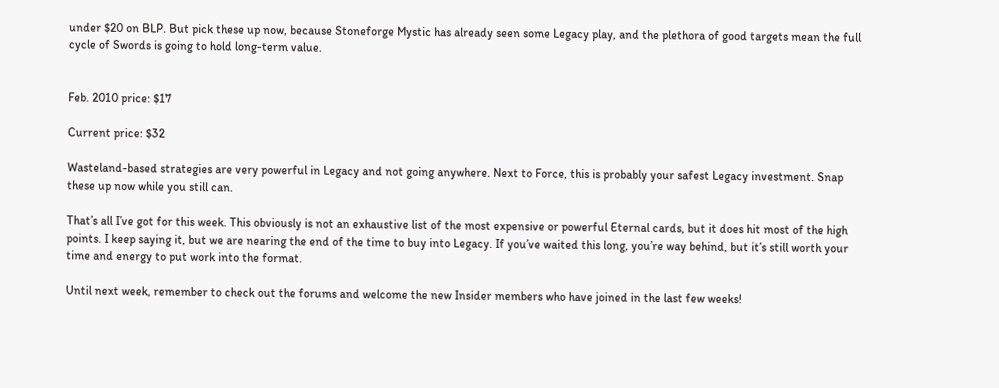under $20 on BLP. But pick these up now, because Stoneforge Mystic has already seen some Legacy play, and the plethora of good targets mean the full cycle of Swords is going to hold long-term value.


Feb. 2010 price: $17

Current price: $32

Wasteland-based strategies are very powerful in Legacy and not going anywhere. Next to Force, this is probably your safest Legacy investment. Snap these up now while you still can.

That’s all I’ve got for this week. This obviously is not an exhaustive list of the most expensive or powerful Eternal cards, but it does hit most of the high points. I keep saying it, but we are nearing the end of the time to buy into Legacy. If you’ve waited this long, you’re way behind, but it’s still worth your time and energy to put work into the format.

Until next week, remember to check out the forums and welcome the new Insider members who have joined in the last few weeks!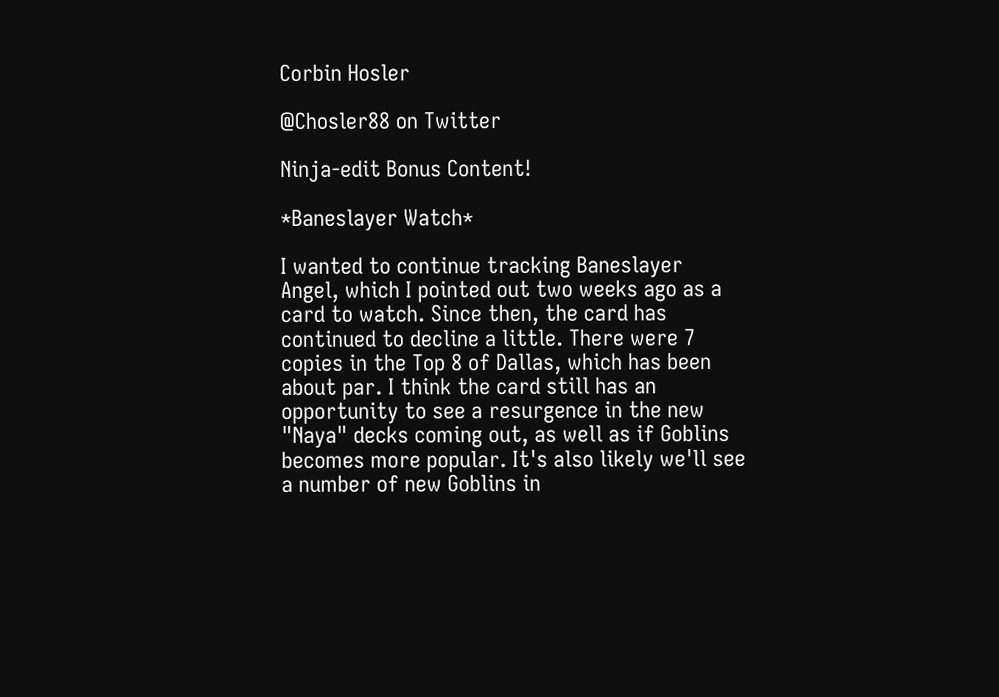Corbin Hosler

@Chosler88 on Twitter

Ninja-edit Bonus Content!

*Baneslayer Watch*

I wanted to continue tracking Baneslayer Angel, which I pointed out two weeks ago as a card to watch. Since then, the card has continued to decline a little. There were 7 copies in the Top 8 of Dallas, which has been about par. I think the card still has an opportunity to see a resurgence in the new "Naya" decks coming out, as well as if Goblins becomes more popular. It's also likely we'll see a number of new Goblins in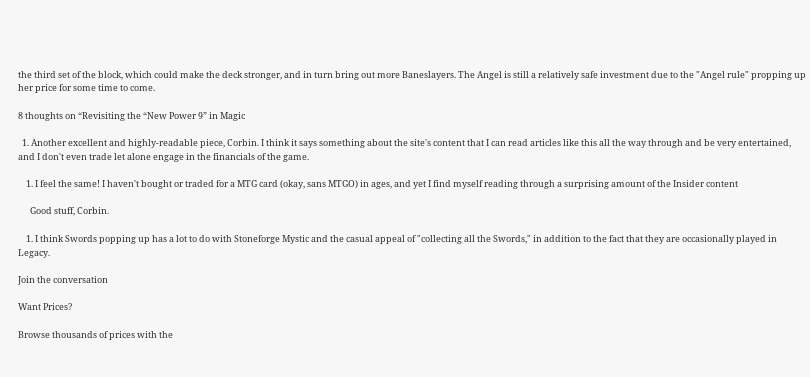the third set of the block, which could make the deck stronger, and in turn bring out more Baneslayers. The Angel is still a relatively safe investment due to the "Angel rule" propping up her price for some time to come.

8 thoughts on “Revisiting the “New Power 9” in Magic

  1. Another excellent and highly-readable piece, Corbin. I think it says something about the site's content that I can read articles like this all the way through and be very entertained, and I don't even trade let alone engage in the financials of the game.

    1. I feel the same! I haven't bought or traded for a MTG card (okay, sans MTGO) in ages, and yet I find myself reading through a surprising amount of the Insider content

      Good stuff, Corbin.

    1. I think Swords popping up has a lot to do with Stoneforge Mystic and the casual appeal of "collecting all the Swords," in addition to the fact that they are occasionally played in Legacy.

Join the conversation

Want Prices?

Browse thousands of prices with the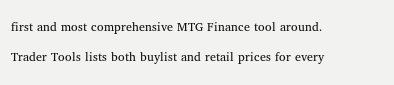first and most comprehensive MTG Finance tool around.

Trader Tools lists both buylist and retail prices for every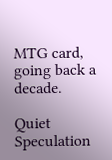MTG card, going back a decade.

Quiet Speculation